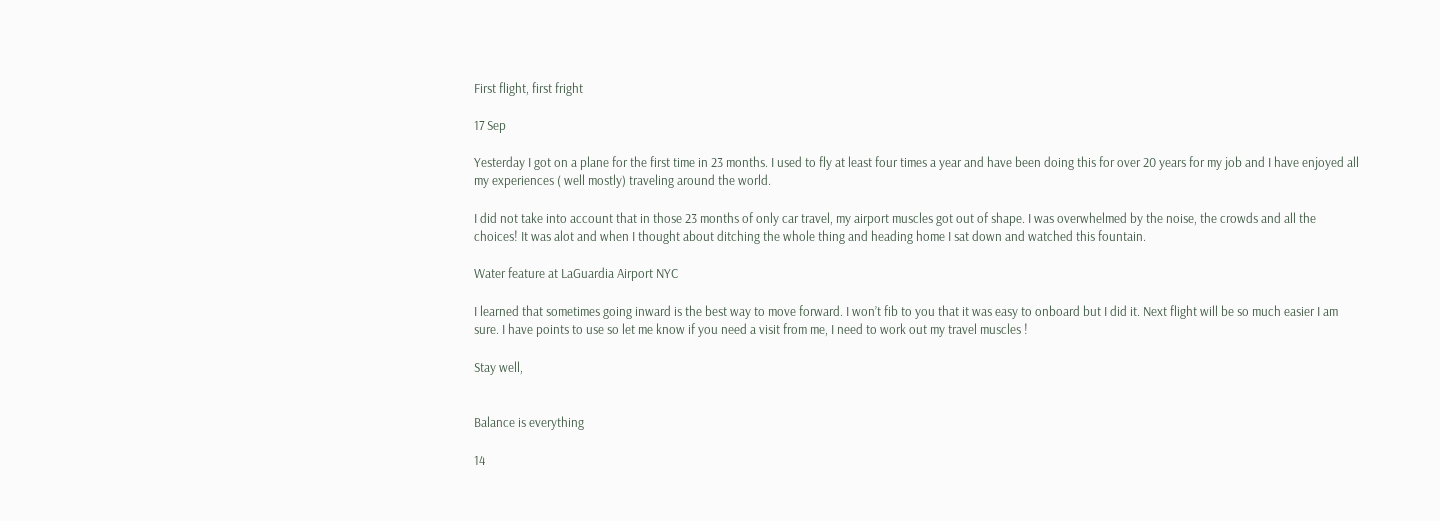First flight, first fright

17 Sep

Yesterday I got on a plane for the first time in 23 months. I used to fly at least four times a year and have been doing this for over 20 years for my job and I have enjoyed all my experiences ( well mostly) traveling around the world.

I did not take into account that in those 23 months of only car travel, my airport muscles got out of shape. I was overwhelmed by the noise, the crowds and all the choices! It was alot and when I thought about ditching the whole thing and heading home I sat down and watched this fountain.

Water feature at LaGuardia Airport NYC

I learned that sometimes going inward is the best way to move forward. I won’t fib to you that it was easy to onboard but I did it. Next flight will be so much easier I am sure. I have points to use so let me know if you need a visit from me, I need to work out my travel muscles !

Stay well,


Balance is everything

14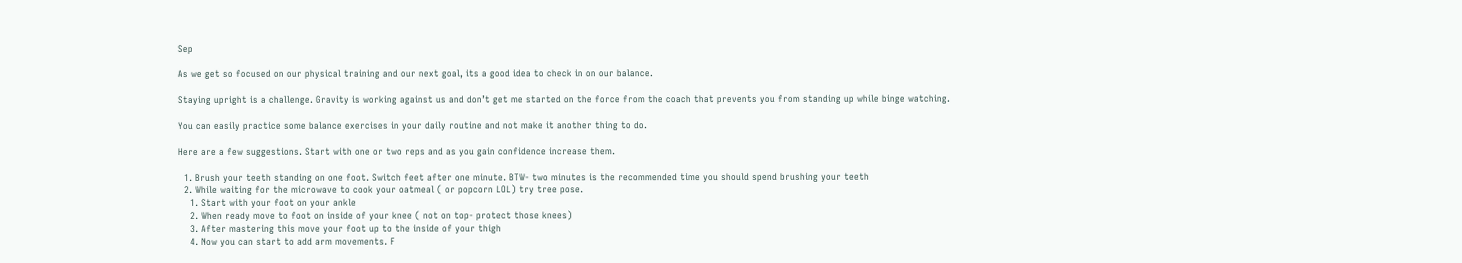Sep

As we get so focused on our physical training and our next goal, its a good idea to check in on our balance.

Staying upright is a challenge. Gravity is working against us and don’t get me started on the force from the coach that prevents you from standing up while binge watching.

You can easily practice some balance exercises in your daily routine and not make it another thing to do.

Here are a few suggestions. Start with one or two reps and as you gain confidence increase them.

  1. Brush your teeth standing on one foot. Switch feet after one minute. BTW- two minutes is the recommended time you should spend brushing your teeth
  2. While waiting for the microwave to cook your oatmeal ( or popcorn LOL) try tree pose.
    1. Start with your foot on your ankle
    2. When ready move to foot on inside of your knee ( not on top- protect those knees)
    3. After mastering this move your foot up to the inside of your thigh
    4. Now you can start to add arm movements. F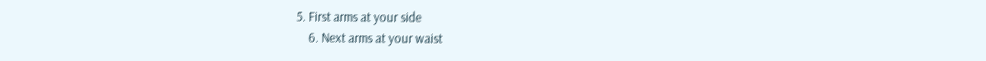5. First arms at your side
    6. Next arms at your waist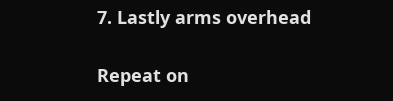7. Lastly arms overhead

Repeat on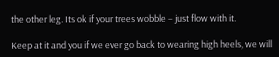the other leg. Its ok if your trees wobble – just flow with it.

Keep at it and you if we ever go back to wearing high heels, we will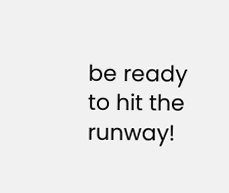be ready to hit the runway!